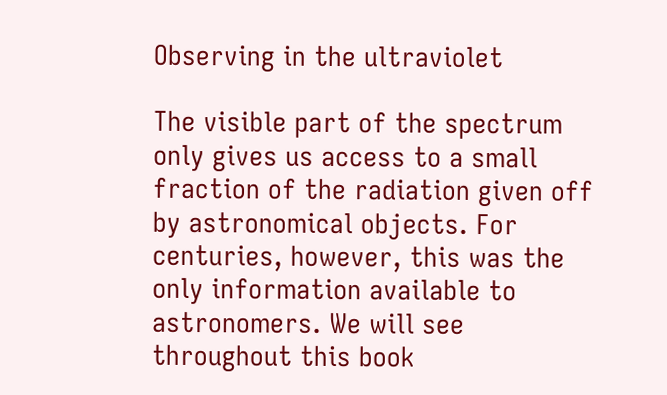Observing in the ultraviolet

The visible part of the spectrum only gives us access to a small fraction of the radiation given off by astronomical objects. For centuries, however, this was the only information available to astronomers. We will see throughout this book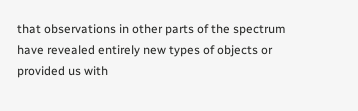that observations in other parts of the spectrum have revealed entirely new types of objects or provided us with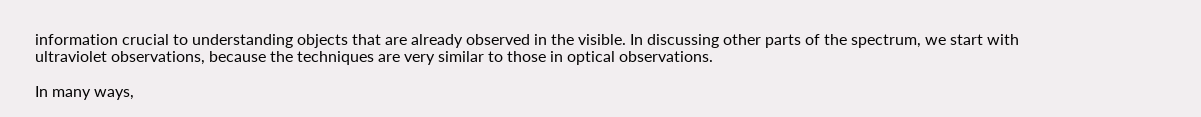information crucial to understanding objects that are already observed in the visible. In discussing other parts of the spectrum, we start with ultraviolet observations, because the techniques are very similar to those in optical observations.

In many ways,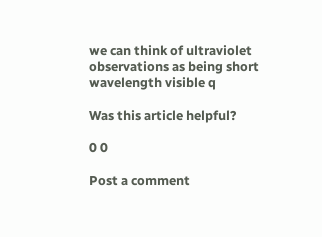we can think of ultraviolet observations as being short wavelength visible q

Was this article helpful?

0 0

Post a comment